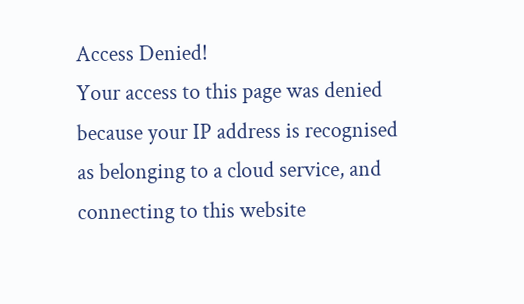Access Denied!
Your access to this page was denied because your IP address is recognised as belonging to a cloud service, and connecting to this website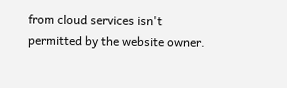from cloud services isn't permitted by the website owner.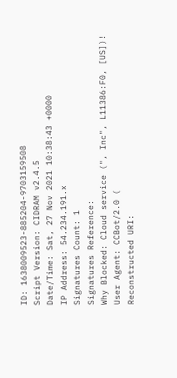ID: 1638009523-885204-9703159508
Script Version: CIDRAM v2.4.5
Date/Time: Sat, 27 Nov 2021 10:38:43 +0000
IP Address: 54.234.191.x
Signatures Count: 1
Signatures Reference:
Why Blocked: Cloud service (", Inc", L11386:F0, [US])!
User Agent: CCBot/2.0 (
Reconstructed URI: